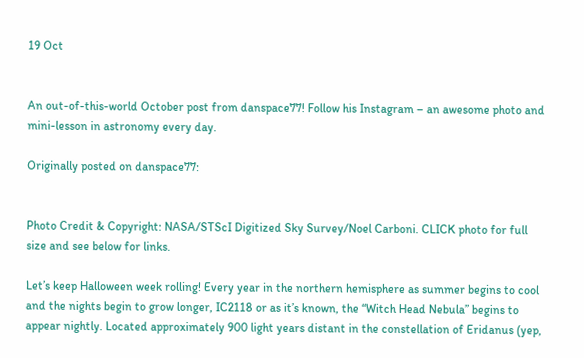19 Oct


An out-of-this-world October post from danspace77! Follow his Instagram – an awesome photo and mini-lesson in astronomy every day.

Originally posted on danspace77:


Photo Credit & Copyright: NASA/STScI Digitized Sky Survey/Noel Carboni. CLICK photo for full size and see below for links.

Let’s keep Halloween week rolling! Every year in the northern hemisphere as summer begins to cool and the nights begin to grow longer, IC2118 or as it’s known, the “Witch Head Nebula” begins to appear nightly. Located approximately 900 light years distant in the constellation of Eridanus (yep,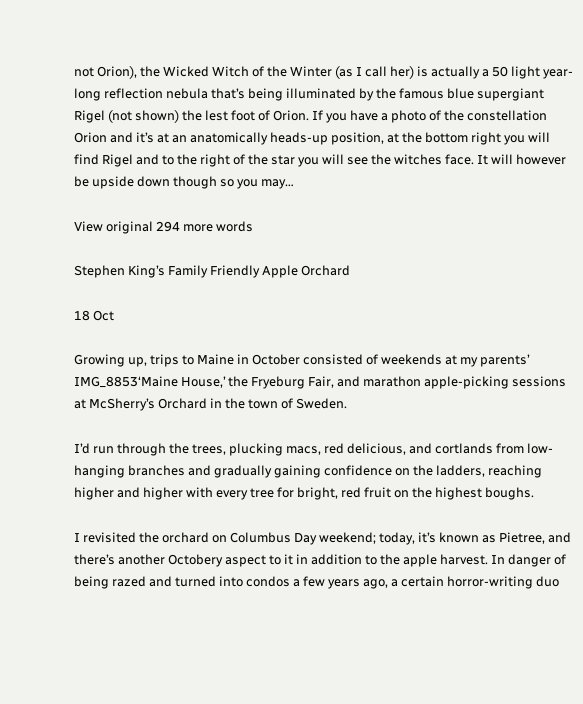not Orion), the Wicked Witch of the Winter (as I call her) is actually a 50 light year-long reflection nebula that’s being illuminated by the famous blue supergiant Rigel (not shown) the lest foot of Orion. If you have a photo of the constellation Orion and it’s at an anatomically heads-up position, at the bottom right you will find Rigel and to the right of the star you will see the witches face. It will however be upside down though so you may…

View original 294 more words

Stephen King’s Family Friendly Apple Orchard

18 Oct

Growing up, trips to Maine in October consisted of weekends at my parents’ IMG_8853‘Maine House,’ the Fryeburg Fair, and marathon apple-picking sessions at McSherry’s Orchard in the town of Sweden.

I’d run through the trees, plucking macs, red delicious, and cortlands from low-hanging branches and gradually gaining confidence on the ladders, reaching higher and higher with every tree for bright, red fruit on the highest boughs.

I revisited the orchard on Columbus Day weekend; today, it’s known as Pietree, and there’s another Octobery aspect to it in addition to the apple harvest. In danger of being razed and turned into condos a few years ago, a certain horror-writing duo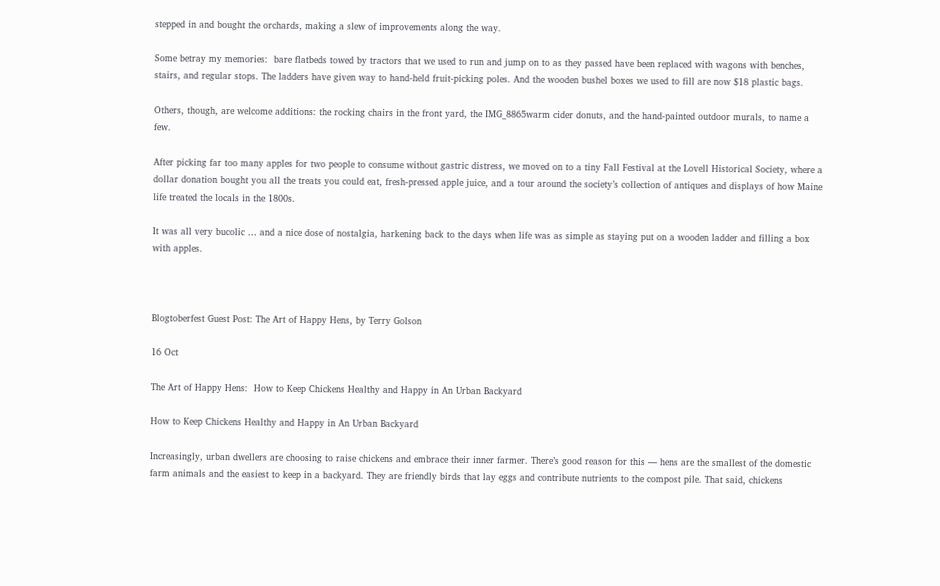stepped in and bought the orchards, making a slew of improvements along the way.

Some betray my memories:  bare flatbeds towed by tractors that we used to run and jump on to as they passed have been replaced with wagons with benches, stairs, and regular stops. The ladders have given way to hand-held fruit-picking poles. And the wooden bushel boxes we used to fill are now $18 plastic bags.

Others, though, are welcome additions: the rocking chairs in the front yard, the IMG_8865warm cider donuts, and the hand-painted outdoor murals, to name a few.

After picking far too many apples for two people to consume without gastric distress, we moved on to a tiny Fall Festival at the Lovell Historical Society, where a dollar donation bought you all the treats you could eat, fresh-pressed apple juice, and a tour around the society’s collection of antiques and displays of how Maine life treated the locals in the 1800s.

It was all very bucolic … and a nice dose of nostalgia, harkening back to the days when life was as simple as staying put on a wooden ladder and filling a box with apples.



Blogtoberfest Guest Post: The Art of Happy Hens, by Terry Golson

16 Oct

The Art of Happy Hens:  How to Keep Chickens Healthy and Happy in An Urban Backyard

How to Keep Chickens Healthy and Happy in An Urban Backyard

Increasingly, urban dwellers are choosing to raise chickens and embrace their inner farmer. There’s good reason for this — hens are the smallest of the domestic farm animals and the easiest to keep in a backyard. They are friendly birds that lay eggs and contribute nutrients to the compost pile. That said, chickens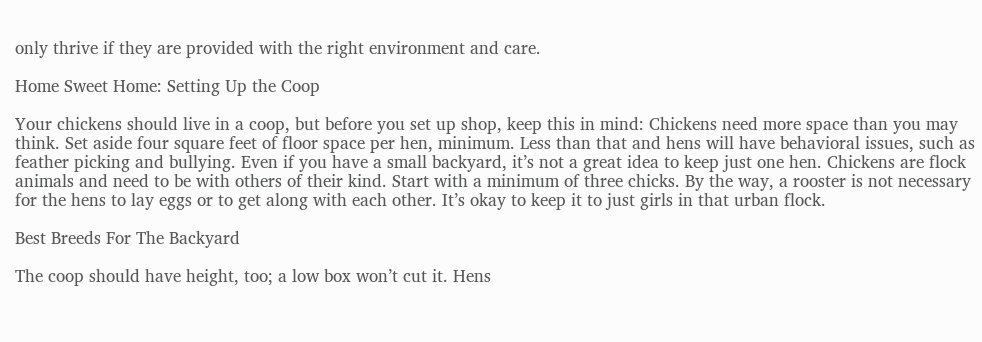only thrive if they are provided with the right environment and care.

Home Sweet Home: Setting Up the Coop

Your chickens should live in a coop, but before you set up shop, keep this in mind: Chickens need more space than you may think. Set aside four square feet of floor space per hen, minimum. Less than that and hens will have behavioral issues, such as feather picking and bullying. Even if you have a small backyard, it’s not a great idea to keep just one hen. Chickens are flock animals and need to be with others of their kind. Start with a minimum of three chicks. By the way, a rooster is not necessary for the hens to lay eggs or to get along with each other. It’s okay to keep it to just girls in that urban flock.

Best Breeds For The Backyard

The coop should have height, too; a low box won’t cut it. Hens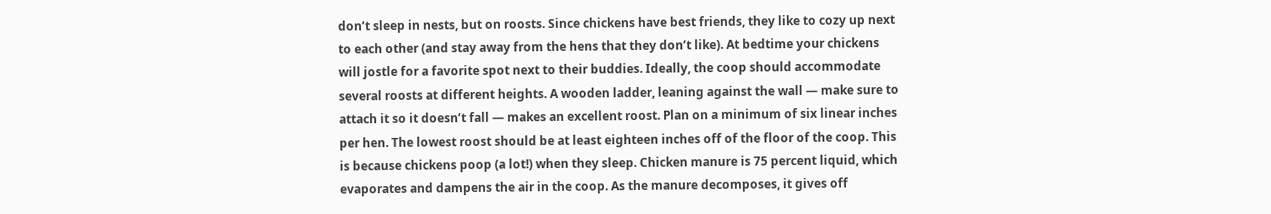don’t sleep in nests, but on roosts. Since chickens have best friends, they like to cozy up next to each other (and stay away from the hens that they don’t like). At bedtime your chickens will jostle for a favorite spot next to their buddies. Ideally, the coop should accommodate several roosts at different heights. A wooden ladder, leaning against the wall — make sure to attach it so it doesn’t fall — makes an excellent roost. Plan on a minimum of six linear inches per hen. The lowest roost should be at least eighteen inches off of the floor of the coop. This is because chickens poop (a lot!) when they sleep. Chicken manure is 75 percent liquid, which evaporates and dampens the air in the coop. As the manure decomposes, it gives off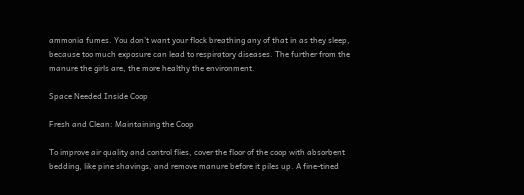ammonia fumes. You don’t want your flock breathing any of that in as they sleep, because too much exposure can lead to respiratory diseases. The further from the manure the girls are, the more healthy the environment.

Space Needed Inside Coop

Fresh and Clean: Maintaining the Coop

To improve air quality and control flies, cover the floor of the coop with absorbent bedding, like pine shavings, and remove manure before it piles up. A fine-tined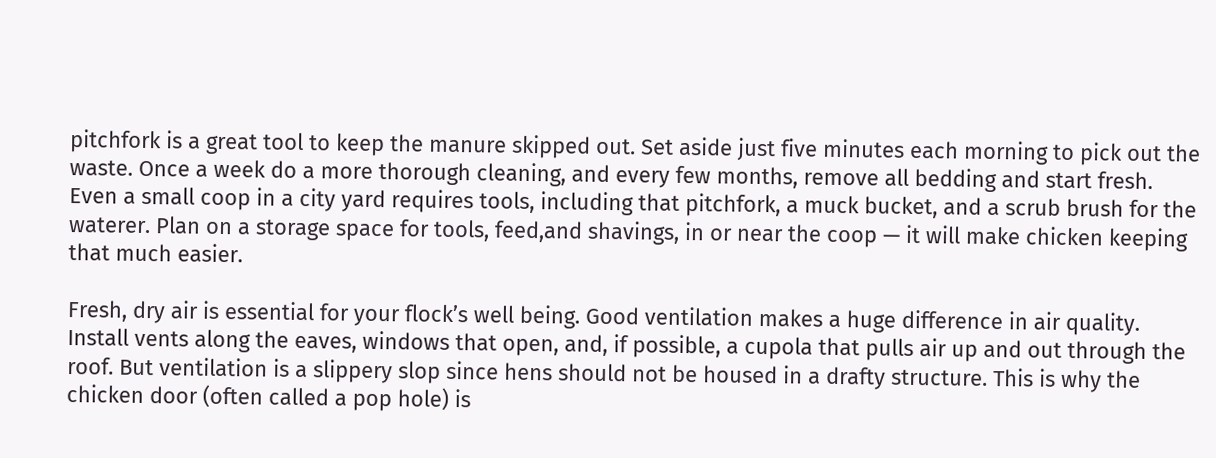pitchfork is a great tool to keep the manure skipped out. Set aside just five minutes each morning to pick out the waste. Once a week do a more thorough cleaning, and every few months, remove all bedding and start fresh. Even a small coop in a city yard requires tools, including that pitchfork, a muck bucket, and a scrub brush for the waterer. Plan on a storage space for tools, feed,and shavings, in or near the coop — it will make chicken keeping that much easier.

Fresh, dry air is essential for your flock’s well being. Good ventilation makes a huge difference in air quality. Install vents along the eaves, windows that open, and, if possible, a cupola that pulls air up and out through the roof. But ventilation is a slippery slop since hens should not be housed in a drafty structure. This is why the chicken door (often called a pop hole) is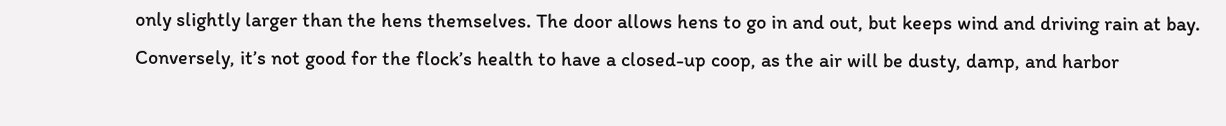only slightly larger than the hens themselves. The door allows hens to go in and out, but keeps wind and driving rain at bay. Conversely, it’s not good for the flock’s health to have a closed-up coop, as the air will be dusty, damp, and harbor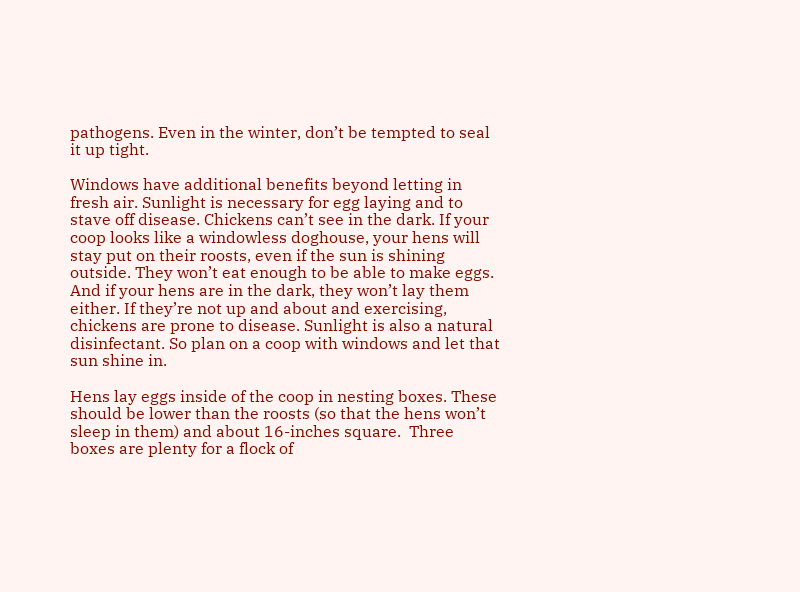pathogens. Even in the winter, don’t be tempted to seal it up tight.

Windows have additional benefits beyond letting in fresh air. Sunlight is necessary for egg laying and to stave off disease. Chickens can’t see in the dark. If your coop looks like a windowless doghouse, your hens will stay put on their roosts, even if the sun is shining outside. They won’t eat enough to be able to make eggs. And if your hens are in the dark, they won’t lay them either. If they’re not up and about and exercising, chickens are prone to disease. Sunlight is also a natural disinfectant. So plan on a coop with windows and let that sun shine in.

Hens lay eggs inside of the coop in nesting boxes. These should be lower than the roosts (so that the hens won’t sleep in them) and about 16-inches square.  Three boxes are plenty for a flock of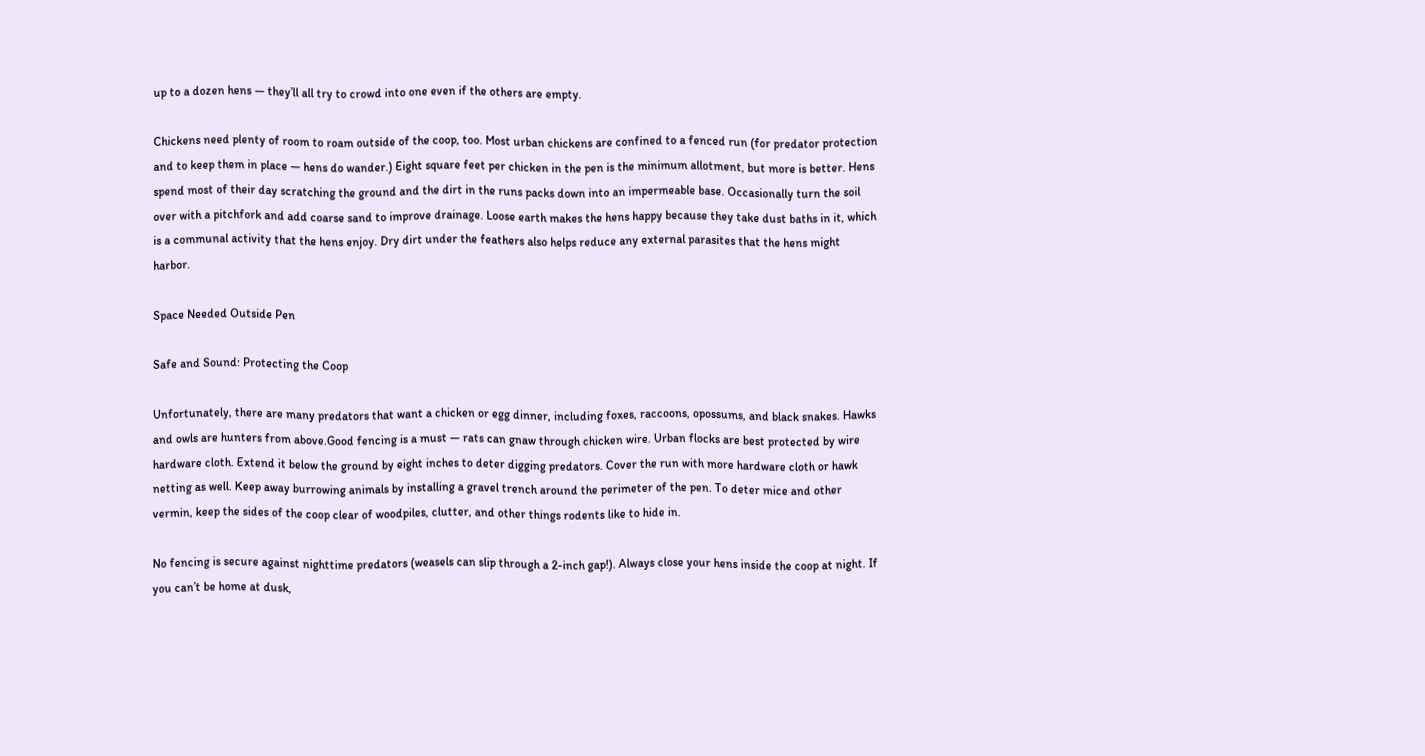up to a dozen hens — they’ll all try to crowd into one even if the others are empty.

Chickens need plenty of room to roam outside of the coop, too. Most urban chickens are confined to a fenced run (for predator protection and to keep them in place — hens do wander.) Eight square feet per chicken in the pen is the minimum allotment, but more is better. Hens spend most of their day scratching the ground and the dirt in the runs packs down into an impermeable base. Occasionally turn the soil over with a pitchfork and add coarse sand to improve drainage. Loose earth makes the hens happy because they take dust baths in it, which is a communal activity that the hens enjoy. Dry dirt under the feathers also helps reduce any external parasites that the hens might harbor.

Space Needed Outside Pen

Safe and Sound: Protecting the Coop

Unfortunately, there are many predators that want a chicken or egg dinner, including foxes, raccoons, opossums, and black snakes. Hawks and owls are hunters from above.Good fencing is a must — rats can gnaw through chicken wire. Urban flocks are best protected by wire hardware cloth. Extend it below the ground by eight inches to deter digging predators. Cover the run with more hardware cloth or hawk netting as well. Keep away burrowing animals by installing a gravel trench around the perimeter of the pen. To deter mice and other vermin, keep the sides of the coop clear of woodpiles, clutter, and other things rodents like to hide in.

No fencing is secure against nighttime predators (weasels can slip through a 2-inch gap!). Always close your hens inside the coop at night. If you can’t be home at dusk,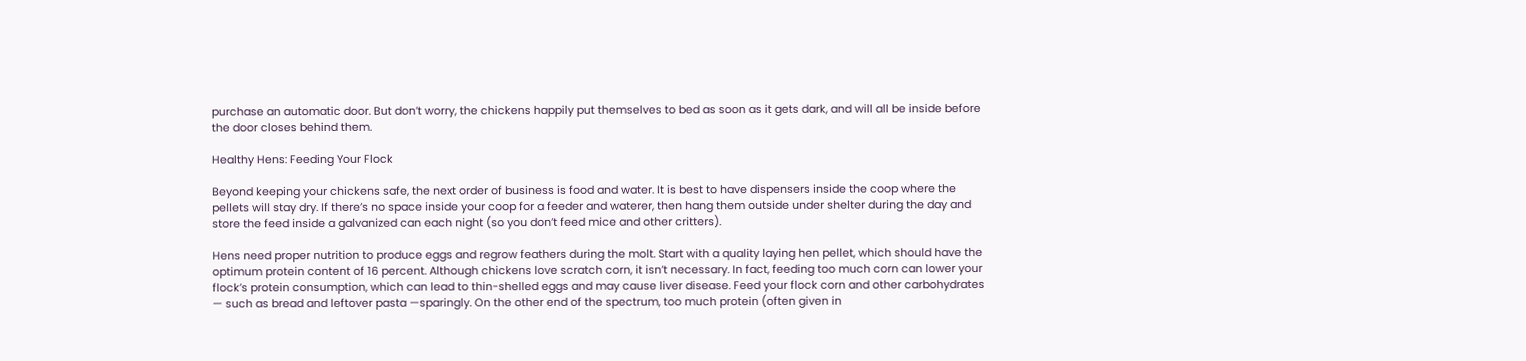purchase an automatic door. But don’t worry, the chickens happily put themselves to bed as soon as it gets dark, and will all be inside before the door closes behind them.

Healthy Hens: Feeding Your Flock

Beyond keeping your chickens safe, the next order of business is food and water. It is best to have dispensers inside the coop where the pellets will stay dry. If there’s no space inside your coop for a feeder and waterer, then hang them outside under shelter during the day and store the feed inside a galvanized can each night (so you don’t feed mice and other critters).

Hens need proper nutrition to produce eggs and regrow feathers during the molt. Start with a quality laying hen pellet, which should have the optimum protein content of 16 percent. Although chickens love scratch corn, it isn’t necessary. In fact, feeding too much corn can lower your flock’s protein consumption, which can lead to thin-shelled eggs and may cause liver disease. Feed your flock corn and other carbohydrates — such as bread and leftover pasta —sparingly. On the other end of the spectrum, too much protein (often given in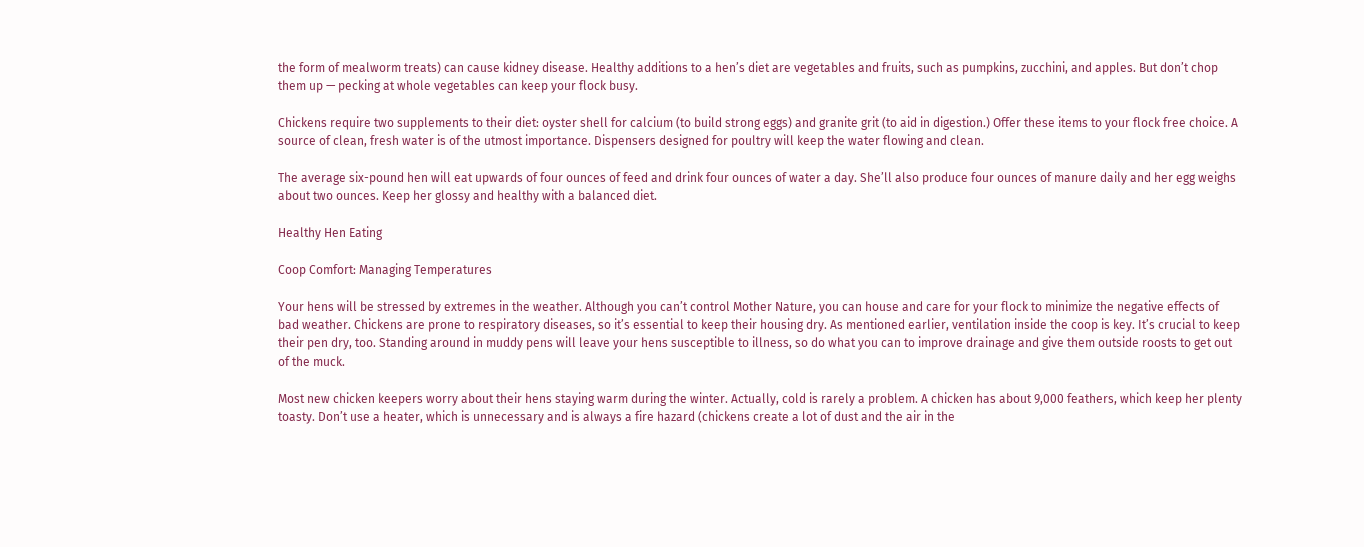the form of mealworm treats) can cause kidney disease. Healthy additions to a hen’s diet are vegetables and fruits, such as pumpkins, zucchini, and apples. But don’t chop them up — pecking at whole vegetables can keep your flock busy.

Chickens require two supplements to their diet: oyster shell for calcium (to build strong eggs) and granite grit (to aid in digestion.) Offer these items to your flock free choice. A source of clean, fresh water is of the utmost importance. Dispensers designed for poultry will keep the water flowing and clean.

The average six-pound hen will eat upwards of four ounces of feed and drink four ounces of water a day. She’ll also produce four ounces of manure daily and her egg weighs about two ounces. Keep her glossy and healthy with a balanced diet.

Healthy Hen Eating

Coop Comfort: Managing Temperatures

Your hens will be stressed by extremes in the weather. Although you can’t control Mother Nature, you can house and care for your flock to minimize the negative effects of bad weather. Chickens are prone to respiratory diseases, so it’s essential to keep their housing dry. As mentioned earlier, ventilation inside the coop is key. It’s crucial to keep their pen dry, too. Standing around in muddy pens will leave your hens susceptible to illness, so do what you can to improve drainage and give them outside roosts to get out of the muck.

Most new chicken keepers worry about their hens staying warm during the winter. Actually, cold is rarely a problem. A chicken has about 9,000 feathers, which keep her plenty toasty. Don’t use a heater, which is unnecessary and is always a fire hazard (chickens create a lot of dust and the air in the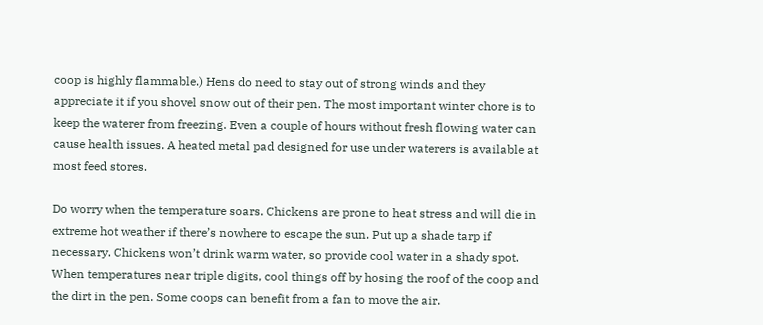coop is highly flammable.) Hens do need to stay out of strong winds and they appreciate it if you shovel snow out of their pen. The most important winter chore is to keep the waterer from freezing. Even a couple of hours without fresh flowing water can cause health issues. A heated metal pad designed for use under waterers is available at most feed stores.

Do worry when the temperature soars. Chickens are prone to heat stress and will die in extreme hot weather if there’s nowhere to escape the sun. Put up a shade tarp if necessary. Chickens won’t drink warm water, so provide cool water in a shady spot. When temperatures near triple digits, cool things off by hosing the roof of the coop and the dirt in the pen. Some coops can benefit from a fan to move the air.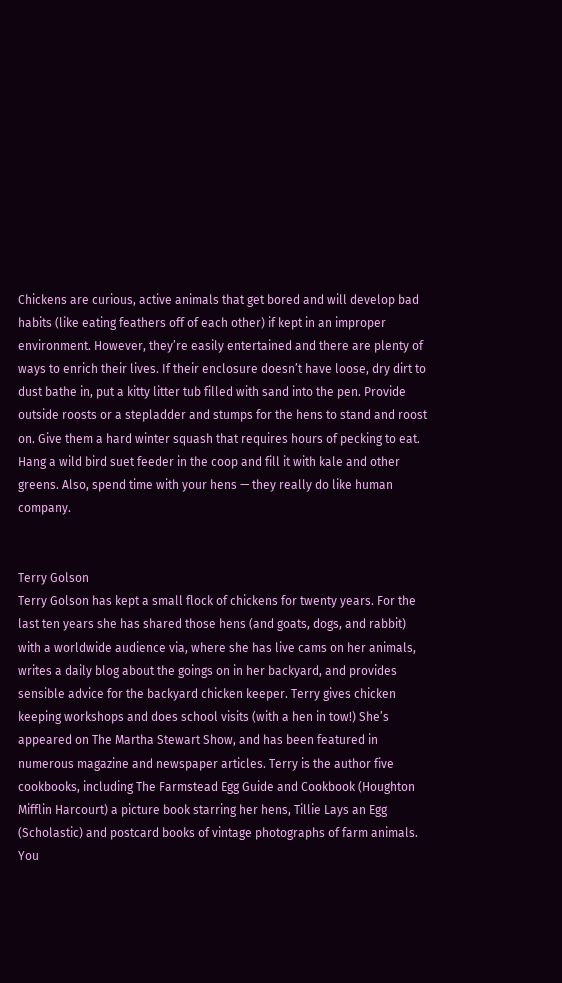Chickens are curious, active animals that get bored and will develop bad habits (like eating feathers off of each other) if kept in an improper environment. However, they’re easily entertained and there are plenty of ways to enrich their lives. If their enclosure doesn’t have loose, dry dirt to dust bathe in, put a kitty litter tub filled with sand into the pen. Provide outside roosts or a stepladder and stumps for the hens to stand and roost on. Give them a hard winter squash that requires hours of pecking to eat. Hang a wild bird suet feeder in the coop and fill it with kale and other greens. Also, spend time with your hens — they really do like human company.


Terry Golson
Terry Golson has kept a small flock of chickens for twenty years. For the last ten years she has shared those hens (and goats, dogs, and rabbit) with a worldwide audience via, where she has live cams on her animals, writes a daily blog about the goings on in her backyard, and provides sensible advice for the backyard chicken keeper. Terry gives chicken keeping workshops and does school visits (with a hen in tow!) She’s appeared on The Martha Stewart Show, and has been featured in numerous magazine and newspaper articles. Terry is the author five cookbooks, including The Farmstead Egg Guide and Cookbook (Houghton Mifflin Harcourt) a picture book starring her hens, Tillie Lays an Egg (Scholastic) and postcard books of vintage photographs of farm animals. You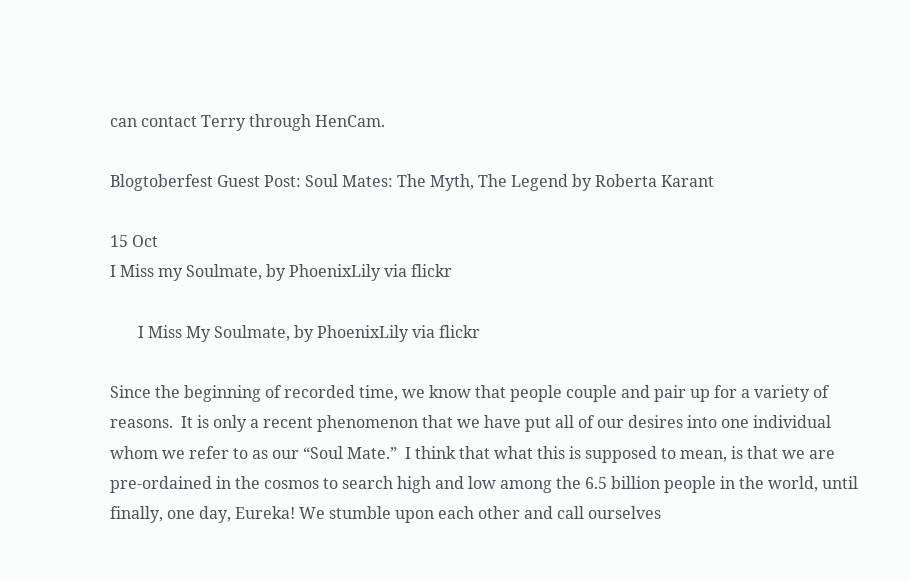can contact Terry through HenCam.

Blogtoberfest Guest Post: Soul Mates: The Myth, The Legend by Roberta Karant

15 Oct
I Miss my Soulmate, by PhoenixLily via flickr

       I Miss My Soulmate, by PhoenixLily via flickr

Since the beginning of recorded time, we know that people couple and pair up for a variety of reasons.  It is only a recent phenomenon that we have put all of our desires into one individual whom we refer to as our “Soul Mate.”  I think that what this is supposed to mean, is that we are pre-ordained in the cosmos to search high and low among the 6.5 billion people in the world, until finally, one day, Eureka! We stumble upon each other and call ourselves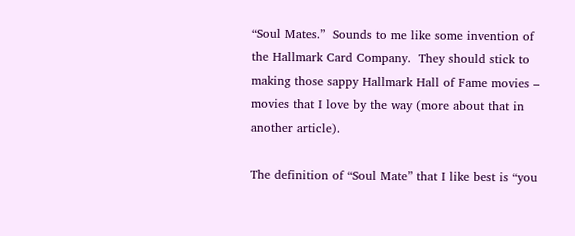“Soul Mates.”  Sounds to me like some invention of the Hallmark Card Company.  They should stick to making those sappy Hallmark Hall of Fame movies – movies that I love by the way (more about that in another article).

The definition of “Soul Mate” that I like best is “you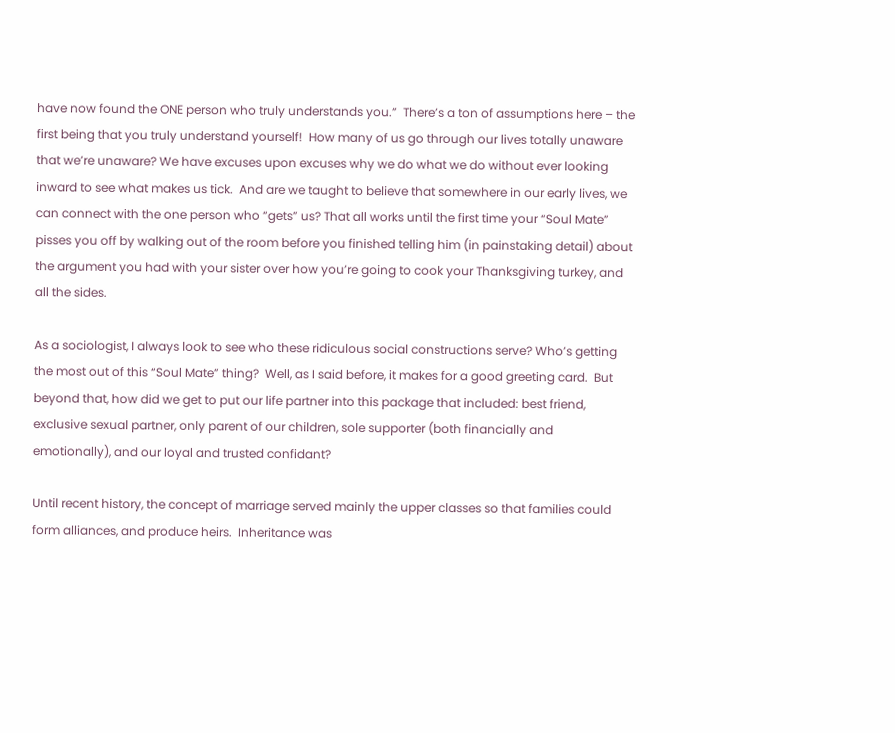have now found the ONE person who truly understands you.”  There’s a ton of assumptions here – the first being that you truly understand yourself!  How many of us go through our lives totally unaware that we’re unaware? We have excuses upon excuses why we do what we do without ever looking inward to see what makes us tick.  And are we taught to believe that somewhere in our early lives, we can connect with the one person who “gets” us? That all works until the first time your “Soul Mate” pisses you off by walking out of the room before you finished telling him (in painstaking detail) about the argument you had with your sister over how you’re going to cook your Thanksgiving turkey, and all the sides.

As a sociologist, I always look to see who these ridiculous social constructions serve? Who’s getting the most out of this “Soul Mate” thing?  Well, as I said before, it makes for a good greeting card.  But beyond that, how did we get to put our life partner into this package that included: best friend, exclusive sexual partner, only parent of our children, sole supporter (both financially and emotionally), and our loyal and trusted confidant?

Until recent history, the concept of marriage served mainly the upper classes so that families could form alliances, and produce heirs.  Inheritance was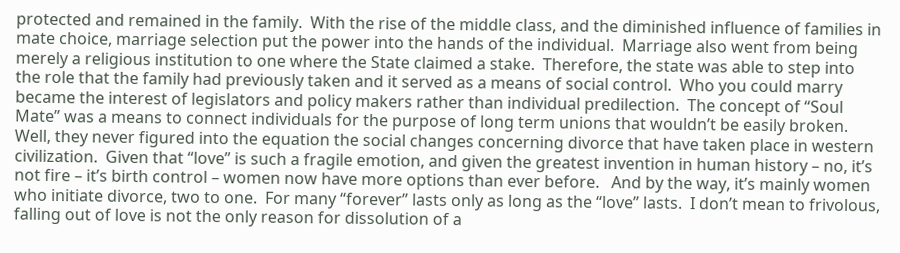protected and remained in the family.  With the rise of the middle class, and the diminished influence of families in mate choice, marriage selection put the power into the hands of the individual.  Marriage also went from being merely a religious institution to one where the State claimed a stake.  Therefore, the state was able to step into the role that the family had previously taken and it served as a means of social control.  Who you could marry became the interest of legislators and policy makers rather than individual predilection.  The concept of “Soul Mate” was a means to connect individuals for the purpose of long term unions that wouldn’t be easily broken.  Well, they never figured into the equation the social changes concerning divorce that have taken place in western civilization.  Given that “love” is such a fragile emotion, and given the greatest invention in human history – no, it’s not fire – it’s birth control – women now have more options than ever before.   And by the way, it’s mainly women who initiate divorce, two to one.  For many “forever” lasts only as long as the “love” lasts.  I don’t mean to frivolous, falling out of love is not the only reason for dissolution of a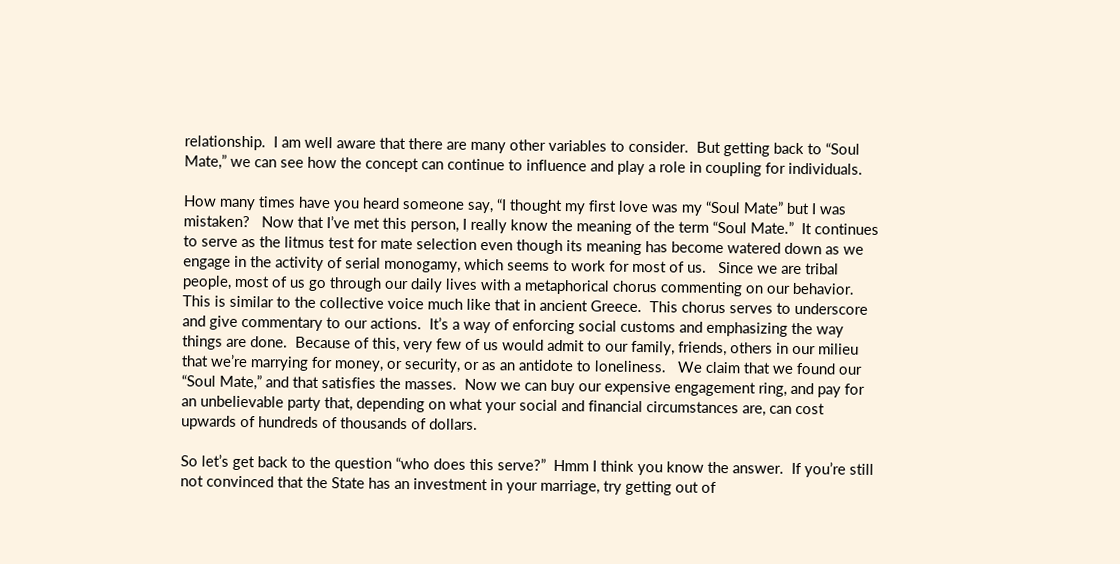relationship.  I am well aware that there are many other variables to consider.  But getting back to “Soul Mate,” we can see how the concept can continue to influence and play a role in coupling for individuals.

How many times have you heard someone say, “I thought my first love was my “Soul Mate” but I was mistaken?   Now that I’ve met this person, I really know the meaning of the term “Soul Mate.”  It continues to serve as the litmus test for mate selection even though its meaning has become watered down as we engage in the activity of serial monogamy, which seems to work for most of us.   Since we are tribal people, most of us go through our daily lives with a metaphorical chorus commenting on our behavior.  This is similar to the collective voice much like that in ancient Greece.  This chorus serves to underscore and give commentary to our actions.  It’s a way of enforcing social customs and emphasizing the way things are done.  Because of this, very few of us would admit to our family, friends, others in our milieu that we’re marrying for money, or security, or as an antidote to loneliness.   We claim that we found our “Soul Mate,” and that satisfies the masses.  Now we can buy our expensive engagement ring, and pay for an unbelievable party that, depending on what your social and financial circumstances are, can cost upwards of hundreds of thousands of dollars.

So let’s get back to the question “who does this serve?”  Hmm I think you know the answer.  If you’re still not convinced that the State has an investment in your marriage, try getting out of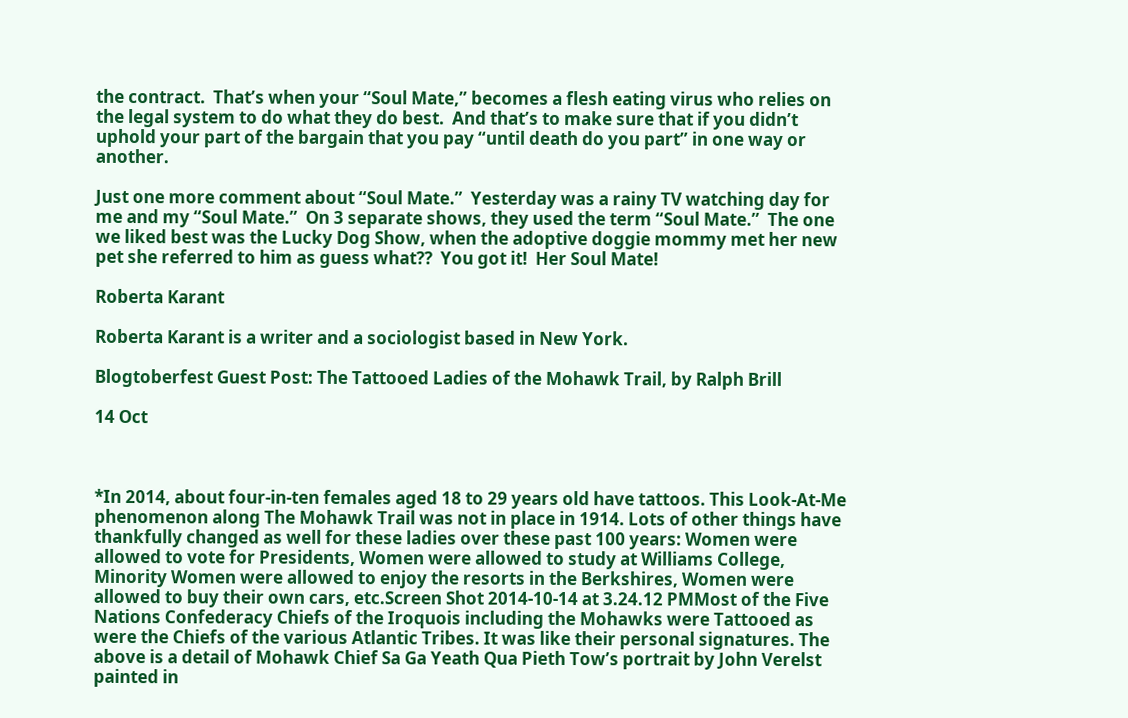the contract.  That’s when your “Soul Mate,” becomes a flesh eating virus who relies on the legal system to do what they do best.  And that’s to make sure that if you didn’t uphold your part of the bargain that you pay “until death do you part” in one way or another.

Just one more comment about “Soul Mate.”  Yesterday was a rainy TV watching day for me and my “Soul Mate.”  On 3 separate shows, they used the term “Soul Mate.”  The one we liked best was the Lucky Dog Show, when the adoptive doggie mommy met her new pet she referred to him as guess what??  You got it!  Her Soul Mate!

Roberta Karant

Roberta Karant is a writer and a sociologist based in New York.

Blogtoberfest Guest Post: The Tattooed Ladies of the Mohawk Trail, by Ralph Brill

14 Oct



*In 2014, about four-in-ten females aged 18 to 29 years old have tattoos. This Look-At-Me phenomenon along The Mohawk Trail was not in place in 1914. Lots of other things have thankfully changed as well for these ladies over these past 100 years: Women were allowed to vote for Presidents, Women were allowed to study at Williams College, Minority Women were allowed to enjoy the resorts in the Berkshires, Women were allowed to buy their own cars, etc.Screen Shot 2014-10-14 at 3.24.12 PMMost of the Five Nations Confederacy Chiefs of the Iroquois including the Mohawks were Tattooed as were the Chiefs of the various Atlantic Tribes. It was like their personal signatures. The above is a detail of Mohawk Chief Sa Ga Yeath Qua Pieth Tow’s portrait by John Verelst painted in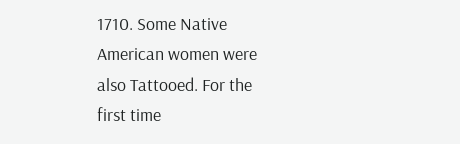1710. Some Native American women were also Tattooed. For the first time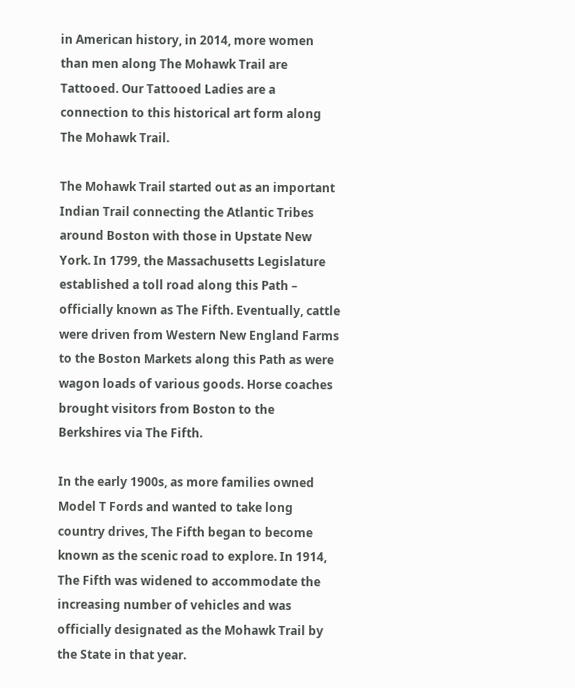in American history, in 2014, more women than men along The Mohawk Trail are Tattooed. Our Tattooed Ladies are a connection to this historical art form along The Mohawk Trail.

The Mohawk Trail started out as an important Indian Trail connecting the Atlantic Tribes around Boston with those in Upstate New York. In 1799, the Massachusetts Legislature established a toll road along this Path – officially known as The Fifth. Eventually, cattle were driven from Western New England Farms to the Boston Markets along this Path as were wagon loads of various goods. Horse coaches brought visitors from Boston to the Berkshires via The Fifth.

In the early 1900s, as more families owned Model T Fords and wanted to take long country drives, The Fifth began to become known as the scenic road to explore. In 1914, The Fifth was widened to accommodate the increasing number of vehicles and was officially designated as the Mohawk Trail by the State in that year.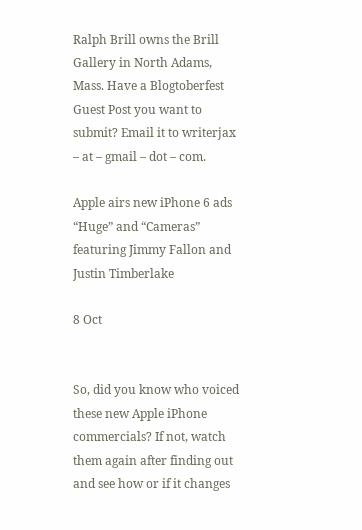Ralph Brill owns the Brill Gallery in North Adams, Mass. Have a Blogtoberfest Guest Post you want to submit? Email it to writerjax – at – gmail – dot – com.

Apple airs new iPhone 6 ads “Huge” and “Cameras” featuring Jimmy Fallon and Justin Timberlake

8 Oct


So, did you know who voiced these new Apple iPhone commercials? If not, watch them again after finding out and see how or if it changes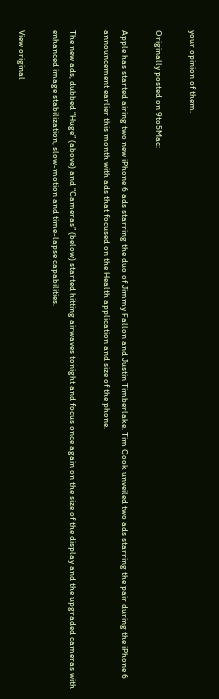your opinion of them.

Originally posted on 9to5Mac:

Apple has started airing two new iPhone 6 ads starring the duo of Jimmy Fallon and Justin Timberlake. Tim Cook unveiled two ads starring the pair during the iPhone 6 announcement earlier this month with ads that focused on the Health application and size of the phone.

The new ads, dubbed “Huge” (above) and “Cameras” (below) started hitting airwaves tonight and focus once again on the size of the display and the upgraded cameras with enhanced image stabilization, slow-motion and time-lapse capabilities.

View original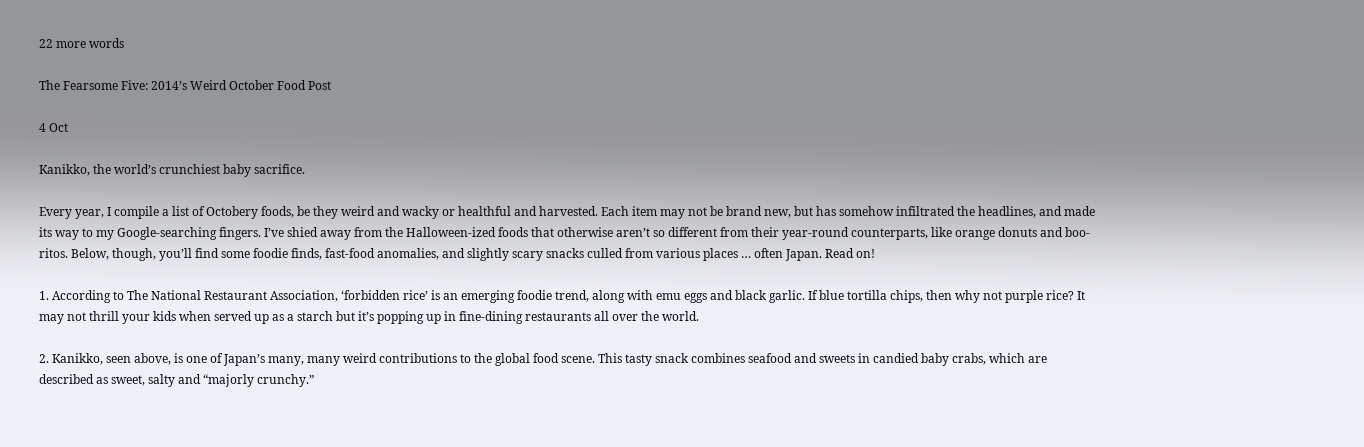22 more words

The Fearsome Five: 2014’s Weird October Food Post

4 Oct

Kanikko, the world’s crunchiest baby sacrifice.

Every year, I compile a list of Octobery foods, be they weird and wacky or healthful and harvested. Each item may not be brand new, but has somehow infiltrated the headlines, and made its way to my Google-searching fingers. I’ve shied away from the Halloween-ized foods that otherwise aren’t so different from their year-round counterparts, like orange donuts and boo-ritos. Below, though, you’ll find some foodie finds, fast-food anomalies, and slightly scary snacks culled from various places … often Japan. Read on!

1. According to The National Restaurant Association, ‘forbidden rice’ is an emerging foodie trend, along with emu eggs and black garlic. If blue tortilla chips, then why not purple rice? It may not thrill your kids when served up as a starch but it’s popping up in fine-dining restaurants all over the world.

2. Kanikko, seen above, is one of Japan’s many, many weird contributions to the global food scene. This tasty snack combines seafood and sweets in candied baby crabs, which are described as sweet, salty and “majorly crunchy.”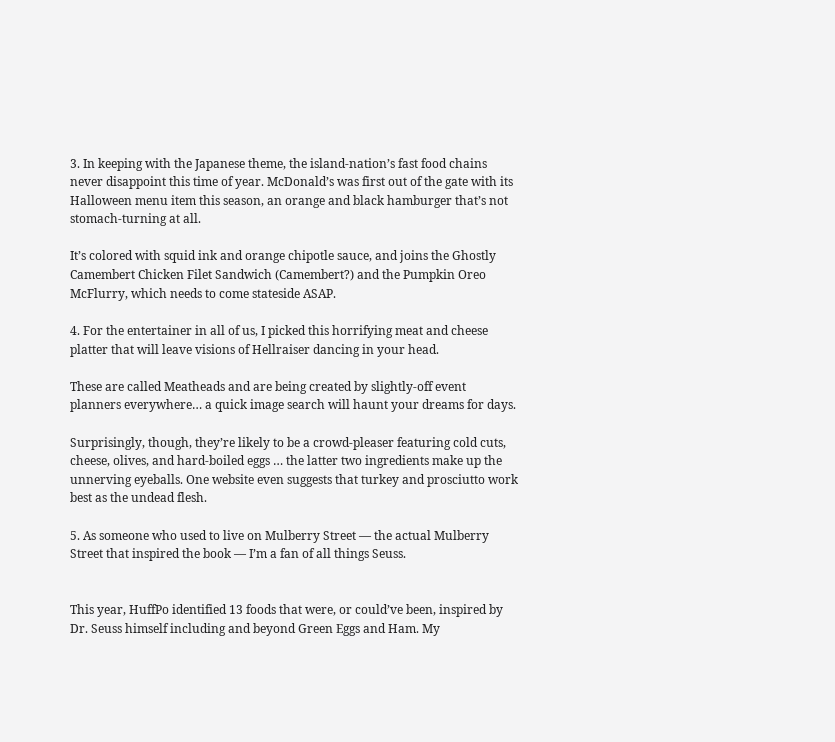3. In keeping with the Japanese theme, the island-nation’s fast food chains never disappoint this time of year. McDonald’s was first out of the gate with its Halloween menu item this season, an orange and black hamburger that’s not stomach-turning at all.

It’s colored with squid ink and orange chipotle sauce, and joins the Ghostly Camembert Chicken Filet Sandwich (Camembert?) and the Pumpkin Oreo McFlurry, which needs to come stateside ASAP.

4. For the entertainer in all of us, I picked this horrifying meat and cheese platter that will leave visions of Hellraiser dancing in your head.

These are called Meatheads and are being created by slightly-off event planners everywhere… a quick image search will haunt your dreams for days.

Surprisingly, though, they’re likely to be a crowd-pleaser featuring cold cuts, cheese, olives, and hard-boiled eggs … the latter two ingredients make up the unnerving eyeballs. One website even suggests that turkey and prosciutto work best as the undead flesh.

5. As someone who used to live on Mulberry Street — the actual Mulberry Street that inspired the book — I’m a fan of all things Seuss.


This year, HuffPo identified 13 foods that were, or could’ve been, inspired by Dr. Seuss himself including and beyond Green Eggs and Ham. My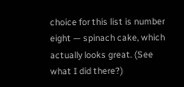choice for this list is number eight — spinach cake, which actually looks great. (See what I did there?)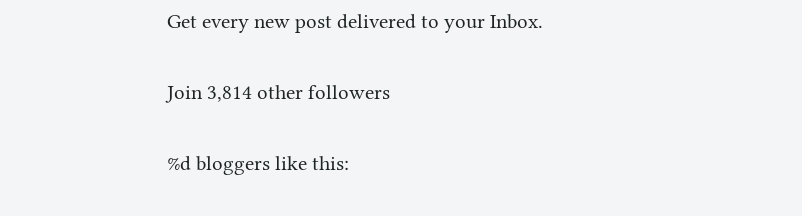Get every new post delivered to your Inbox.

Join 3,814 other followers

%d bloggers like this: